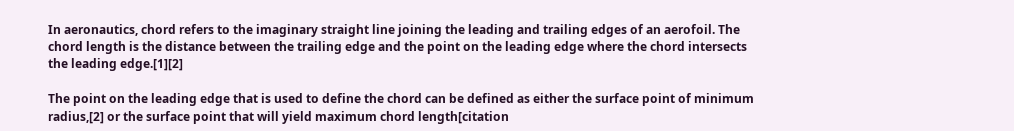In aeronautics, chord refers to the imaginary straight line joining the leading and trailing edges of an aerofoil. The chord length is the distance between the trailing edge and the point on the leading edge where the chord intersects the leading edge.[1][2]

The point on the leading edge that is used to define the chord can be defined as either the surface point of minimum radius,[2] or the surface point that will yield maximum chord length[citation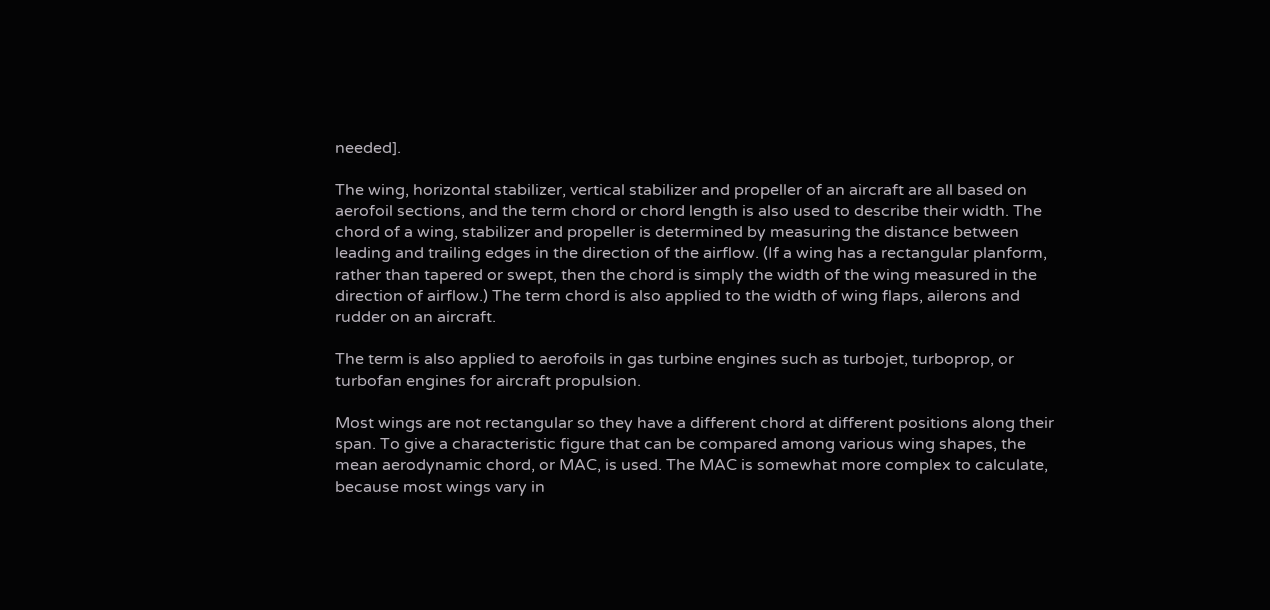needed].

The wing, horizontal stabilizer, vertical stabilizer and propeller of an aircraft are all based on aerofoil sections, and the term chord or chord length is also used to describe their width. The chord of a wing, stabilizer and propeller is determined by measuring the distance between leading and trailing edges in the direction of the airflow. (If a wing has a rectangular planform, rather than tapered or swept, then the chord is simply the width of the wing measured in the direction of airflow.) The term chord is also applied to the width of wing flaps, ailerons and rudder on an aircraft.

The term is also applied to aerofoils in gas turbine engines such as turbojet, turboprop, or turbofan engines for aircraft propulsion.

Most wings are not rectangular so they have a different chord at different positions along their span. To give a characteristic figure that can be compared among various wing shapes, the mean aerodynamic chord, or MAC, is used. The MAC is somewhat more complex to calculate, because most wings vary in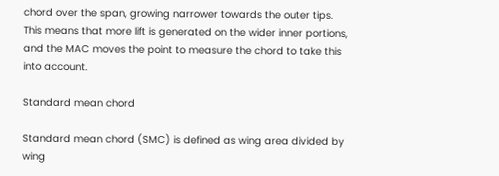chord over the span, growing narrower towards the outer tips. This means that more lift is generated on the wider inner portions, and the MAC moves the point to measure the chord to take this into account.

Standard mean chord

Standard mean chord (SMC) is defined as wing area divided by wing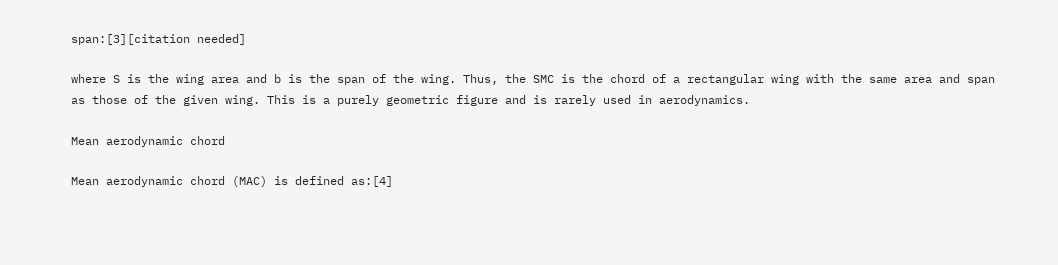span:[3][citation needed]

where S is the wing area and b is the span of the wing. Thus, the SMC is the chord of a rectangular wing with the same area and span as those of the given wing. This is a purely geometric figure and is rarely used in aerodynamics.

Mean aerodynamic chord

Mean aerodynamic chord (MAC) is defined as:[4]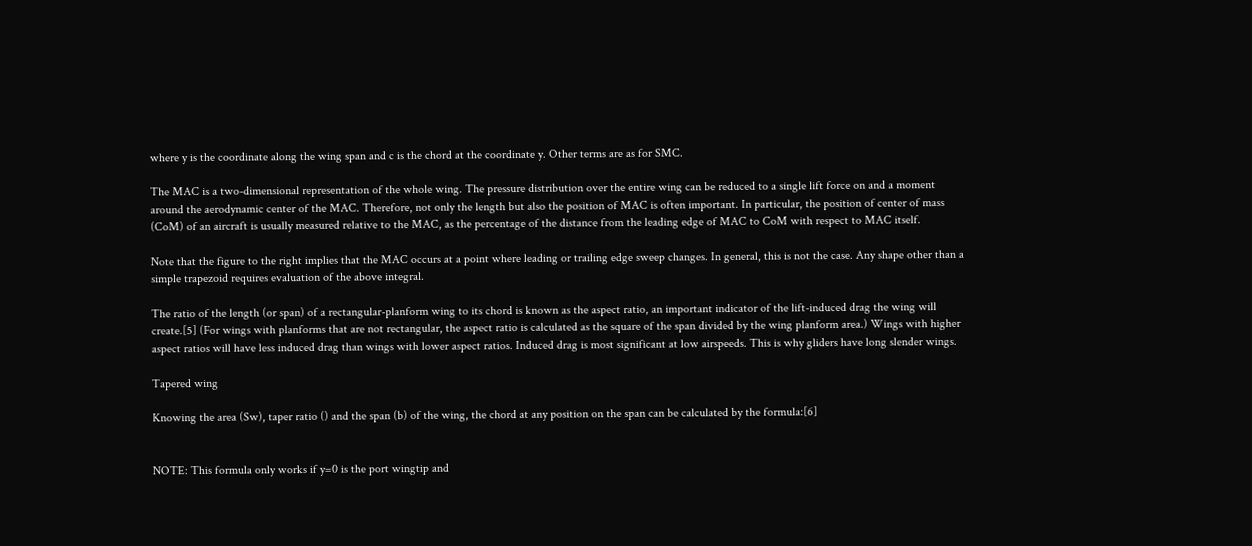where y is the coordinate along the wing span and c is the chord at the coordinate y. Other terms are as for SMC.

The MAC is a two-dimensional representation of the whole wing. The pressure distribution over the entire wing can be reduced to a single lift force on and a moment around the aerodynamic center of the MAC. Therefore, not only the length but also the position of MAC is often important. In particular, the position of center of mass (CoM) of an aircraft is usually measured relative to the MAC, as the percentage of the distance from the leading edge of MAC to CoM with respect to MAC itself.

Note that the figure to the right implies that the MAC occurs at a point where leading or trailing edge sweep changes. In general, this is not the case. Any shape other than a simple trapezoid requires evaluation of the above integral.

The ratio of the length (or span) of a rectangular-planform wing to its chord is known as the aspect ratio, an important indicator of the lift-induced drag the wing will create.[5] (For wings with planforms that are not rectangular, the aspect ratio is calculated as the square of the span divided by the wing planform area.) Wings with higher aspect ratios will have less induced drag than wings with lower aspect ratios. Induced drag is most significant at low airspeeds. This is why gliders have long slender wings.

Tapered wing

Knowing the area (Sw), taper ratio () and the span (b) of the wing, the chord at any position on the span can be calculated by the formula:[6]


NOTE: This formula only works if y=0 is the port wingtip and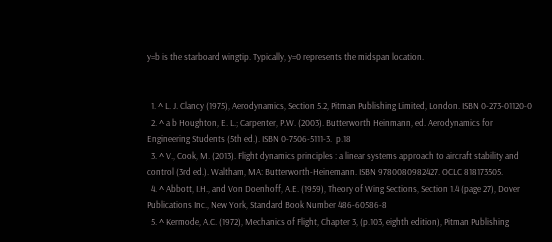y=b is the starboard wingtip. Typically, y=0 represents the midspan location.


  1. ^ L. J. Clancy (1975), Aerodynamics, Section 5.2, Pitman Publishing Limited, London. ISBN 0-273-01120-0
  2. ^ a b Houghton, E. L.; Carpenter, P.W. (2003). Butterworth Heinmann, ed. Aerodynamics for Engineering Students (5th ed.). ISBN 0-7506-5111-3.  p.18
  3. ^ V., Cook, M. (2013). Flight dynamics principles : a linear systems approach to aircraft stability and control (3rd ed.). Waltham, MA: Butterworth-Heinemann. ISBN 9780080982427. OCLC 818173505.
  4. ^ Abbott, I.H., and Von Doenhoff, A.E. (1959), Theory of Wing Sections, Section 1.4 (page 27), Dover Publications Inc., New York, Standard Book Number 486-60586-8
  5. ^ Kermode, A.C. (1972), Mechanics of Flight, Chapter 3, (p.103, eighth edition), Pitman Publishing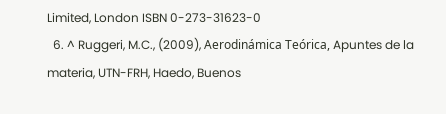Limited, London ISBN 0-273-31623-0
  6. ^ Ruggeri, M.C., (2009), Aerodinámica Teórica, Apuntes de la materia, UTN-FRH, Haedo, Buenos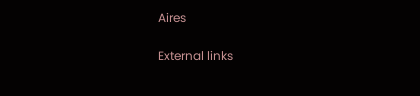Aires

External links